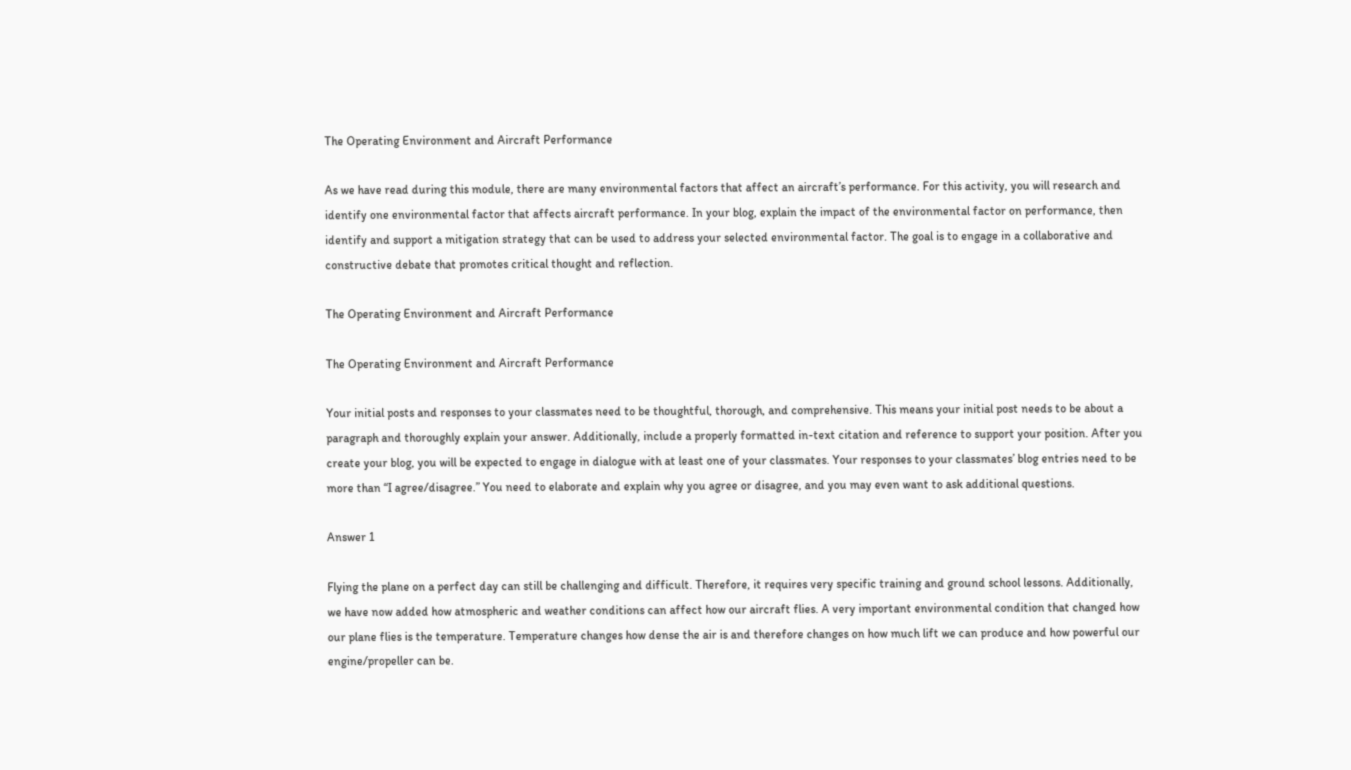The Operating Environment and Aircraft Performance

As we have read during this module, there are many environmental factors that affect an aircraft’s performance. For this activity, you will research and identify one environmental factor that affects aircraft performance. In your blog, explain the impact of the environmental factor on performance, then identify and support a mitigation strategy that can be used to address your selected environmental factor. The goal is to engage in a collaborative and constructive debate that promotes critical thought and reflection.

The Operating Environment and Aircraft Performance

The Operating Environment and Aircraft Performance

Your initial posts and responses to your classmates need to be thoughtful, thorough, and comprehensive. This means your initial post needs to be about a paragraph and thoroughly explain your answer. Additionally, include a properly formatted in-text citation and reference to support your position. After you create your blog, you will be expected to engage in dialogue with at least one of your classmates. Your responses to your classmates’ blog entries need to be more than “I agree/disagree.” You need to elaborate and explain why you agree or disagree, and you may even want to ask additional questions.

Answer 1

Flying the plane on a perfect day can still be challenging and difficult. Therefore, it requires very specific training and ground school lessons. Additionally, we have now added how atmospheric and weather conditions can affect how our aircraft flies. A very important environmental condition that changed how our plane flies is the temperature. Temperature changes how dense the air is and therefore changes on how much lift we can produce and how powerful our engine/propeller can be.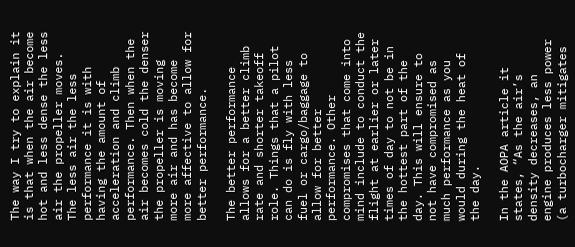The way I try to explain it is that when the air become hot and less dense the less air the propeller moves. The less air the less performance it is with having the amount of acceleration and climb performance. Then when the air becomes cold the denser the propeller is moving more air and has become more affective to allow for better performance.

The better performance allows for a better climb rate and shorter takeoff role. Things that a pilot can do is fly with less fuel or cargo/baggage to allow for better performance. Other compromises that come into mind include to conduct the flight at earlier or later times of day to not be in the hottest part of the day. This will ensure to not have compromised as much performance as you would during the heat of the day.

In the AOPA article it states, “As the air’s density decreases, an engine produces less power (a turbocharger mitigates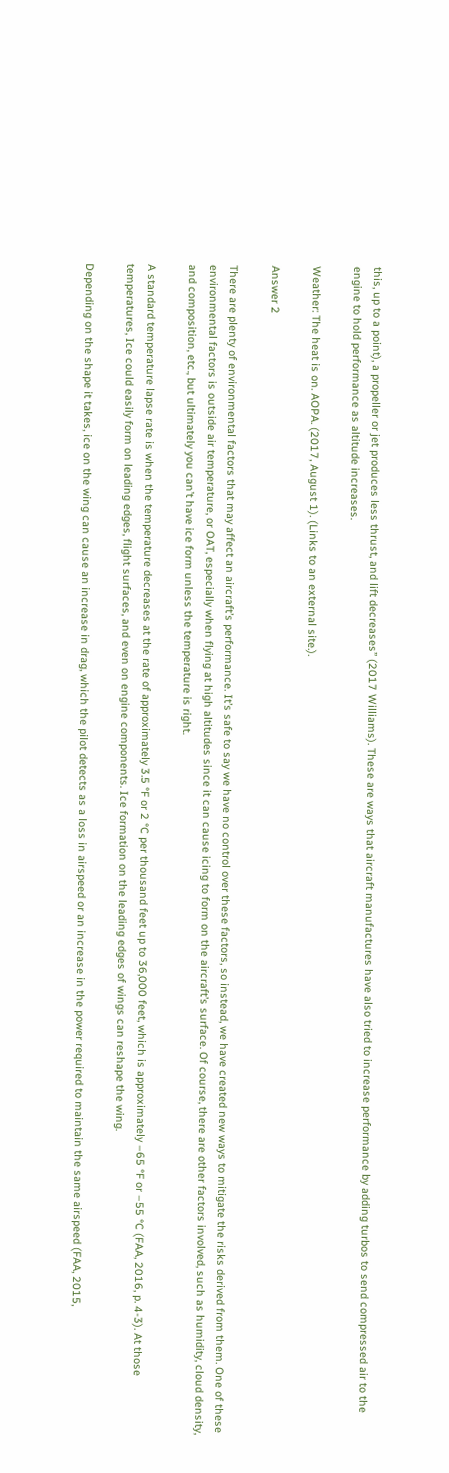this, up to a point), a propeller or jet produces less thrust, and lift decreases” (2017 Williams). These are ways that aircraft manufactures have also tried to increase performance by adding turbos to send compressed air to the engine to hold performance as altitude increases.

Weather: The heat is on. AOPA. (2017, August 1). (Links to an external site.).

Answer 2

There are plenty of environmental factors that may affect an aircraft’s performance. It’s safe to say we have no control over these factors, so instead, we have created new ways to mitigate the risks derived from them. One of these environmental factors is outside air temperature, or OAT, especially when flying at high altitudes since it can cause icing to form on the aircraft’s surface. Of course, there are other factors involved, such as humidity, cloud density, and composition, etc., but ultimately you can’t have ice form unless the temperature is right.

A standard temperature lapse rate is when the temperature decreases at the rate of approximately 3.5 °F or 2 °C per thousand feet up to 36,000 feet, which is approximately –65 °F or –55 °C (FAA, 2016, p. 4-3). At those temperatures, Ice could easily form on leading edges, flight surfaces, and even on engine components. Ice formation on the leading edges of wings can reshape the wing.

Depending on the shape it takes, ice on the wing can cause an increase in drag, which the pilot detects as a loss in airspeed or an increase in the power required to maintain the same airspeed (FAA, 2015,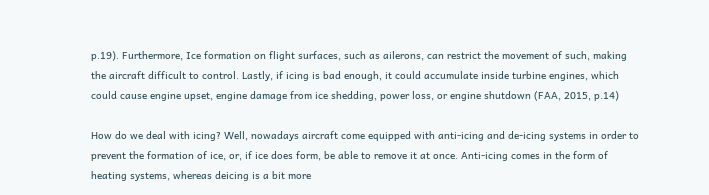p.19). Furthermore, Ice formation on flight surfaces, such as ailerons, can restrict the movement of such, making the aircraft difficult to control. Lastly, if icing is bad enough, it could accumulate inside turbine engines, which could cause engine upset, engine damage from ice shedding, power loss, or engine shutdown (FAA, 2015, p.14)

How do we deal with icing? Well, nowadays aircraft come equipped with anti-icing and de-icing systems in order to prevent the formation of ice, or, if ice does form, be able to remove it at once. Anti-icing comes in the form of heating systems, whereas deicing is a bit more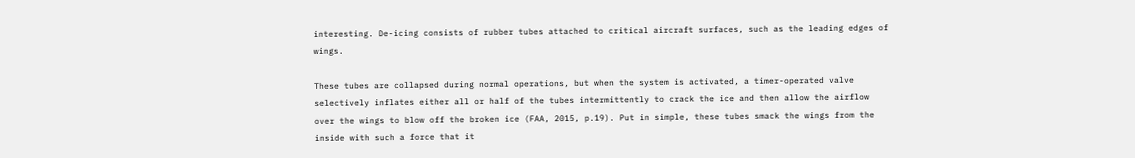interesting. De-icing consists of rubber tubes attached to critical aircraft surfaces, such as the leading edges of wings.

These tubes are collapsed during normal operations, but when the system is activated, a timer-operated valve selectively inflates either all or half of the tubes intermittently to crack the ice and then allow the airflow over the wings to blow off the broken ice (FAA, 2015, p.19). Put in simple, these tubes smack the wings from the inside with such a force that it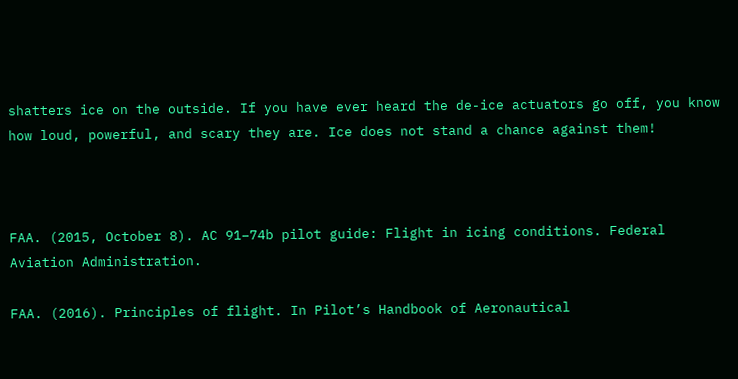shatters ice on the outside. If you have ever heard the de-ice actuators go off, you know how loud, powerful, and scary they are. Ice does not stand a chance against them!



FAA. (2015, October 8). AC 91–74b pilot guide: Flight in icing conditions. Federal Aviation Administration.

FAA. (2016). Principles of flight. In Pilot’s Handbook of Aeronautical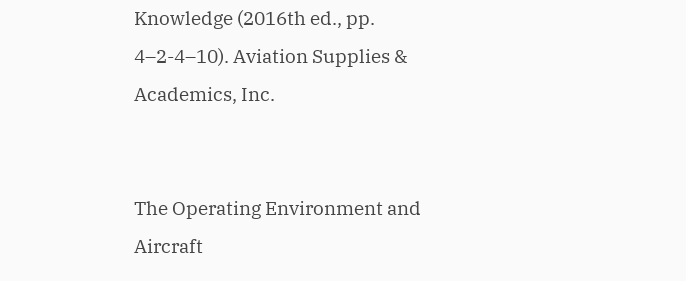Knowledge (2016th ed., pp. 4–2-4–10). Aviation Supplies & Academics, Inc.


The Operating Environment and Aircraft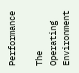Performance

The Operating Environment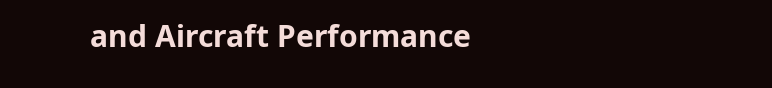and Aircraft Performance